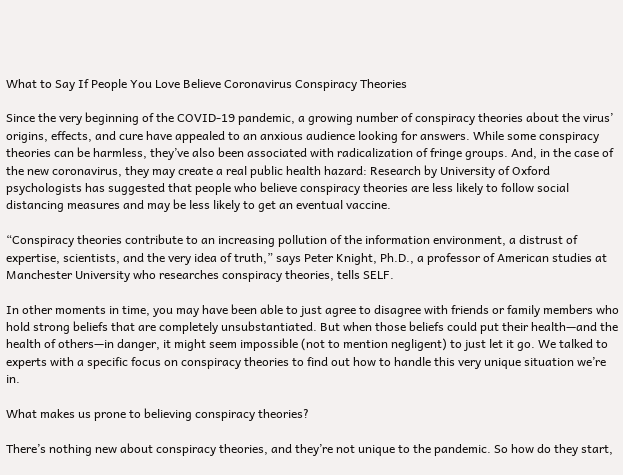What to Say If People You Love Believe Coronavirus Conspiracy Theories

Since the very beginning of the COVID-19 pandemic, a growing number of conspiracy theories about the virus’ origins, effects, and cure have appealed to an anxious audience looking for answers. While some conspiracy theories can be harmless, they’ve also been associated with radicalization of fringe groups. And, in the case of the new coronavirus, they may create a real public health hazard: Research by University of Oxford psychologists has suggested that people who believe conspiracy theories are less likely to follow social distancing measures and may be less likely to get an eventual vaccine.

“Conspiracy theories contribute to an increasing pollution of the information environment, a distrust of expertise, scientists, and the very idea of truth,” says Peter Knight, Ph.D., a professor of American studies at Manchester University who researches conspiracy theories, tells SELF.

In other moments in time, you may have been able to just agree to disagree with friends or family members who hold strong beliefs that are completely unsubstantiated. But when those beliefs could put their health—and the health of others—in danger, it might seem impossible (not to mention negligent) to just let it go. We talked to experts with a specific focus on conspiracy theories to find out how to handle this very unique situation we’re in.

What makes us prone to believing conspiracy theories?

There’s nothing new about conspiracy theories, and they’re not unique to the pandemic. So how do they start,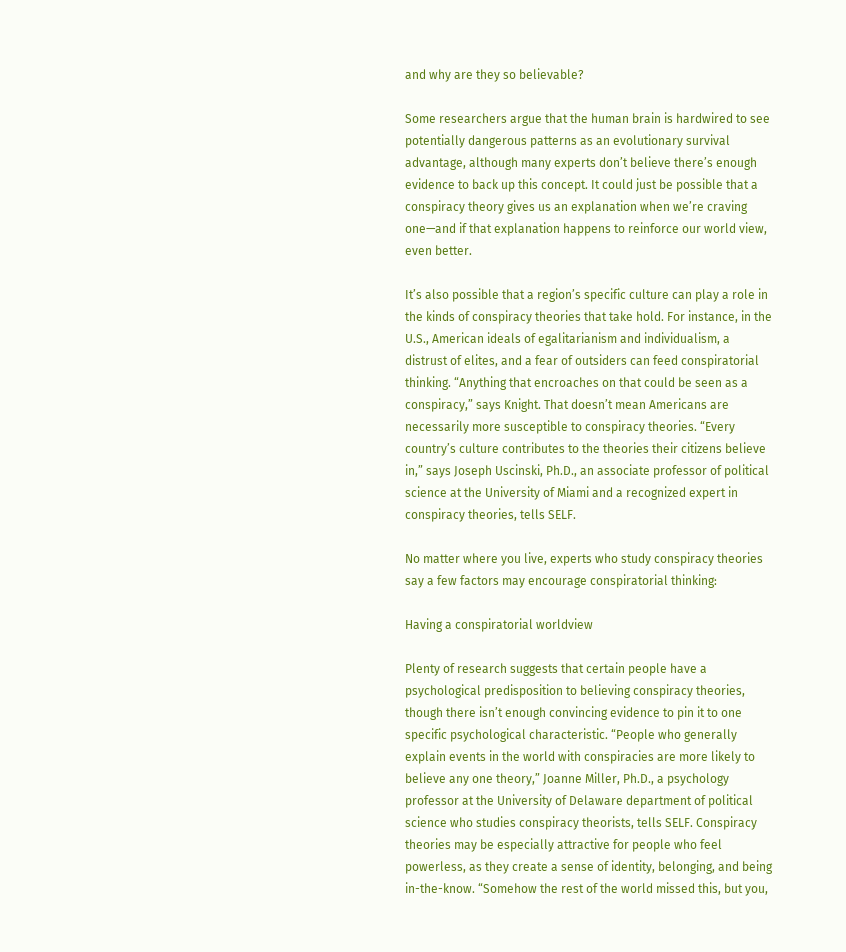and why are they so believable?

Some researchers argue that the human brain is hardwired to see potentially dangerous patterns as an evolutionary survival advantage, although many experts don’t believe there’s enough evidence to back up this concept. It could just be possible that a conspiracy theory gives us an explanation when we’re craving one—and if that explanation happens to reinforce our world view, even better.

It’s also possible that a region’s specific culture can play a role in the kinds of conspiracy theories that take hold. For instance, in the U.S., American ideals of egalitarianism and individualism, a distrust of elites, and a fear of outsiders can feed conspiratorial thinking. “Anything that encroaches on that could be seen as a conspiracy,” says Knight. That doesn’t mean Americans are necessarily more susceptible to conspiracy theories. “Every country’s culture contributes to the theories their citizens believe in,” says Joseph Uscinski, Ph.D., an associate professor of political science at the University of Miami and a recognized expert in conspiracy theories, tells SELF.

No matter where you live, experts who study conspiracy theories say a few factors may encourage conspiratorial thinking:

Having a conspiratorial worldview

Plenty of research suggests that certain people have a psychological predisposition to believing conspiracy theories, though there isn’t enough convincing evidence to pin it to one specific psychological characteristic. “People who generally explain events in the world with conspiracies are more likely to believe any one theory,” Joanne Miller, Ph.D., a psychology professor at the University of Delaware department of political science who studies conspiracy theorists, tells SELF. Conspiracy theories may be especially attractive for people who feel powerless, as they create a sense of identity, belonging, and being in-the-know. “Somehow the rest of the world missed this, but you,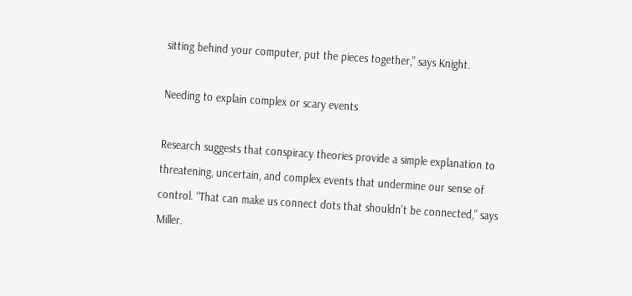sitting behind your computer, put the pieces together,” says Knight.

Needing to explain complex or scary events

Research suggests that conspiracy theories provide a simple explanation to threatening, uncertain, and complex events that undermine our sense of control. “That can make us connect dots that shouldn’t be connected,” says Miller.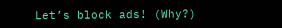Let’s block ads! (Why?)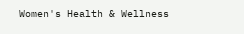Women's Health & Wellness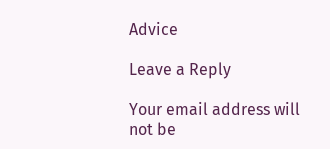Advice

Leave a Reply

Your email address will not be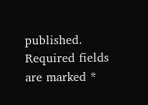published. Required fields are marked *